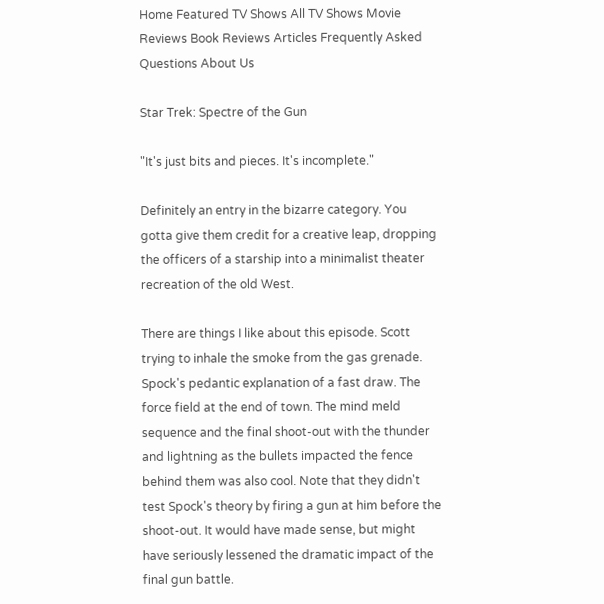Home Featured TV Shows All TV Shows Movie Reviews Book Reviews Articles Frequently Asked Questions About Us

Star Trek: Spectre of the Gun

"It's just bits and pieces. It's incomplete."

Definitely an entry in the bizarre category. You gotta give them credit for a creative leap, dropping the officers of a starship into a minimalist theater recreation of the old West.

There are things I like about this episode. Scott trying to inhale the smoke from the gas grenade. Spock's pedantic explanation of a fast draw. The force field at the end of town. The mind meld sequence and the final shoot-out with the thunder and lightning as the bullets impacted the fence behind them was also cool. Note that they didn't test Spock's theory by firing a gun at him before the shoot-out. It would have made sense, but might have seriously lessened the dramatic impact of the final gun battle.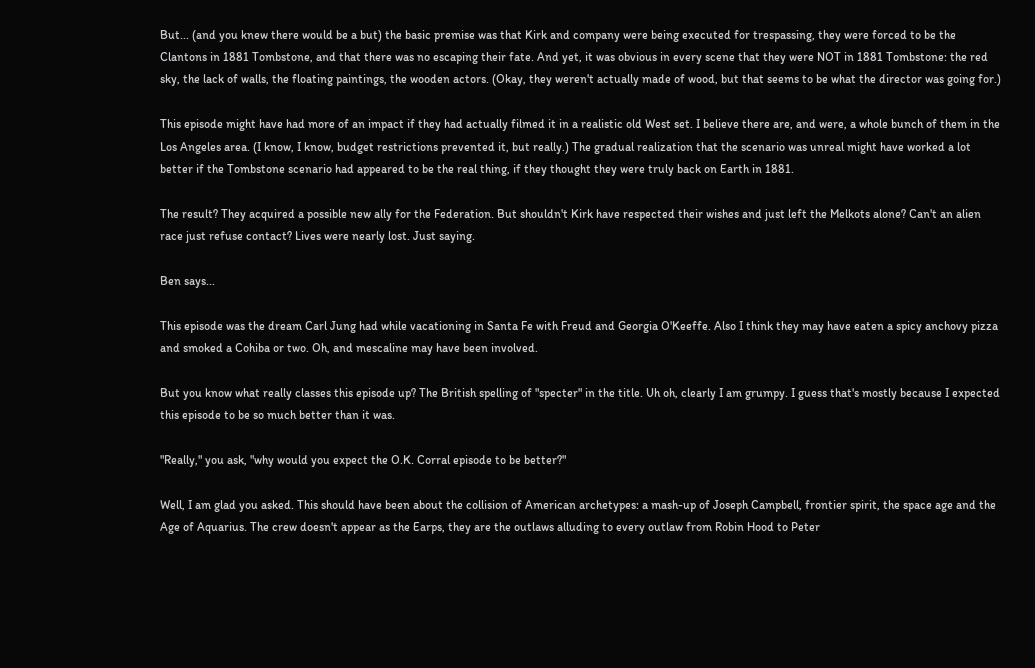But... (and you knew there would be a but) the basic premise was that Kirk and company were being executed for trespassing, they were forced to be the Clantons in 1881 Tombstone, and that there was no escaping their fate. And yet, it was obvious in every scene that they were NOT in 1881 Tombstone: the red sky, the lack of walls, the floating paintings, the wooden actors. (Okay, they weren't actually made of wood, but that seems to be what the director was going for.)

This episode might have had more of an impact if they had actually filmed it in a realistic old West set. I believe there are, and were, a whole bunch of them in the Los Angeles area. (I know, I know, budget restrictions prevented it, but really.) The gradual realization that the scenario was unreal might have worked a lot better if the Tombstone scenario had appeared to be the real thing, if they thought they were truly back on Earth in 1881.

The result? They acquired a possible new ally for the Federation. But shouldn't Kirk have respected their wishes and just left the Melkots alone? Can't an alien race just refuse contact? Lives were nearly lost. Just saying.

Ben says...

This episode was the dream Carl Jung had while vacationing in Santa Fe with Freud and Georgia O'Keeffe. Also I think they may have eaten a spicy anchovy pizza and smoked a Cohiba or two. Oh, and mescaline may have been involved.

But you know what really classes this episode up? The British spelling of "specter" in the title. Uh oh, clearly I am grumpy. I guess that's mostly because I expected this episode to be so much better than it was.

"Really," you ask, "why would you expect the O.K. Corral episode to be better?"

Well, I am glad you asked. This should have been about the collision of American archetypes: a mash-up of Joseph Campbell, frontier spirit, the space age and the Age of Aquarius. The crew doesn't appear as the Earps, they are the outlaws alluding to every outlaw from Robin Hood to Peter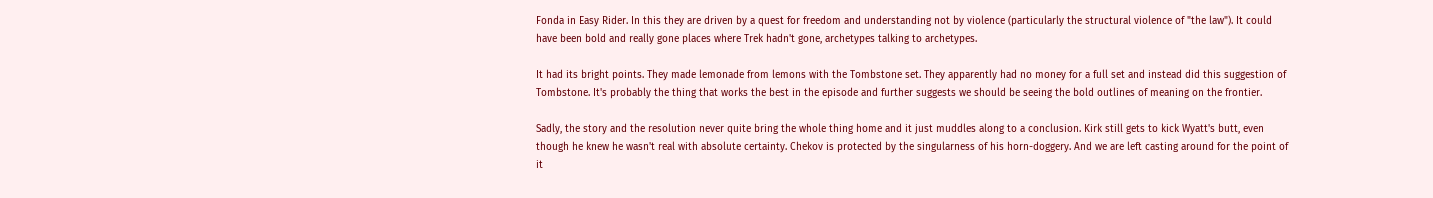Fonda in Easy Rider. In this they are driven by a quest for freedom and understanding not by violence (particularly the structural violence of "the law"). It could have been bold and really gone places where Trek hadn't gone, archetypes talking to archetypes.

It had its bright points. They made lemonade from lemons with the Tombstone set. They apparently had no money for a full set and instead did this suggestion of Tombstone. It's probably the thing that works the best in the episode and further suggests we should be seeing the bold outlines of meaning on the frontier.

Sadly, the story and the resolution never quite bring the whole thing home and it just muddles along to a conclusion. Kirk still gets to kick Wyatt's butt, even though he knew he wasn't real with absolute certainty. Chekov is protected by the singularness of his horn-doggery. And we are left casting around for the point of it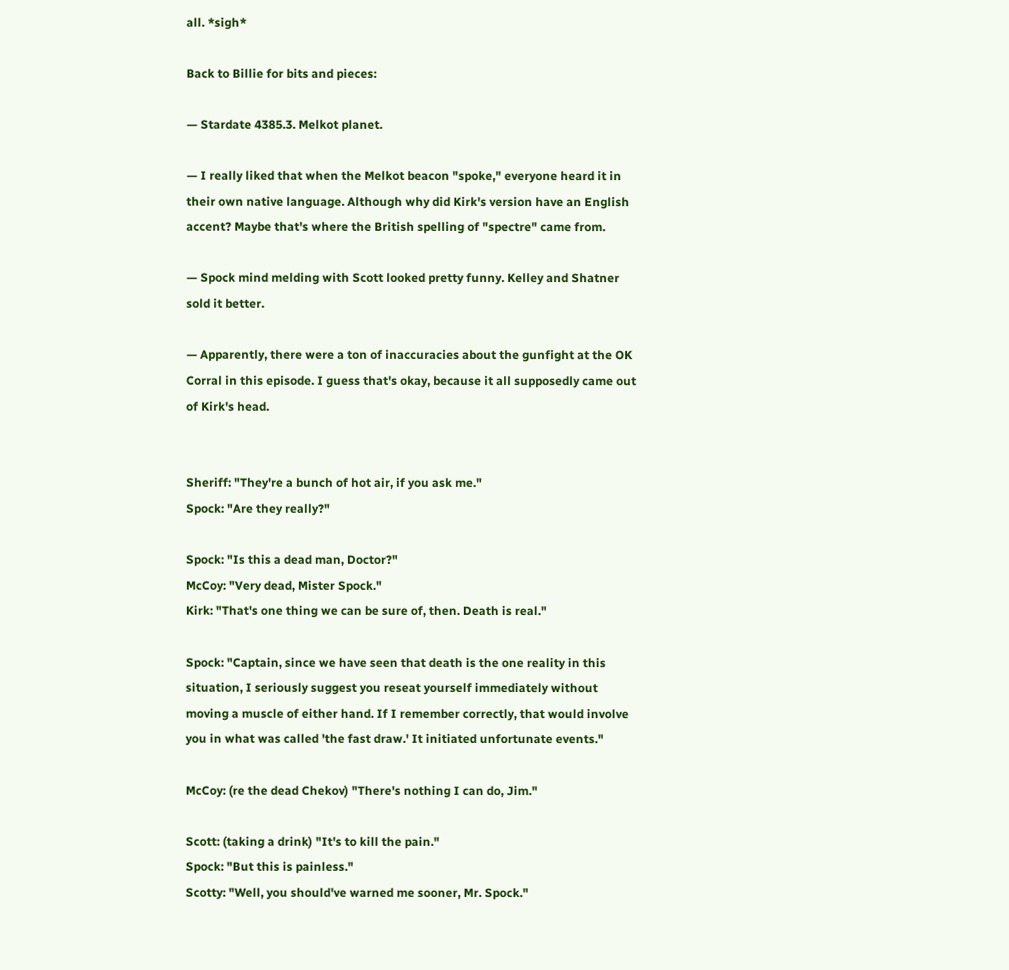all. *sigh*

Back to Billie for bits and pieces:

— Stardate 4385.3. Melkot planet.

— I really liked that when the Melkot beacon "spoke," everyone heard it in their own native language. Although why did Kirk's version have an English accent? Maybe that's where the British spelling of "spectre" came from.

— Spock mind melding with Scott looked pretty funny. Kelley and Shatner sold it better.

— Apparently, there were a ton of inaccuracies about the gunfight at the OK Corral in this episode. I guess that's okay, because it all supposedly came out of Kirk's head.


Sheriff: "They're a bunch of hot air, if you ask me."
Spock: "Are they really?"

Spock: "Is this a dead man, Doctor?"
McCoy: "Very dead, Mister Spock."
Kirk: "That's one thing we can be sure of, then. Death is real."

Spock: "Captain, since we have seen that death is the one reality in this situation, I seriously suggest you reseat yourself immediately without moving a muscle of either hand. If I remember correctly, that would involve you in what was called 'the fast draw.' It initiated unfortunate events."

McCoy: (re the dead Chekov) "There's nothing I can do, Jim."

Scott: (taking a drink) "It's to kill the pain."
Spock: "But this is painless."
Scotty: "Well, you should've warned me sooner, Mr. Spock."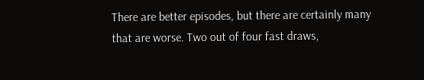There are better episodes, but there are certainly many that are worse. Two out of four fast draws,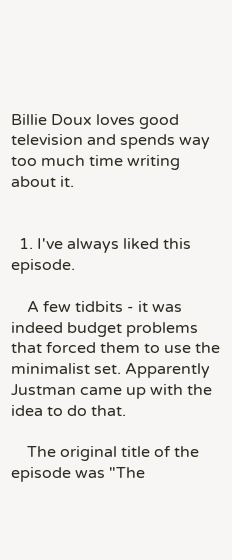Billie Doux loves good television and spends way too much time writing about it.


  1. I've always liked this episode.

    A few tidbits - it was indeed budget problems that forced them to use the minimalist set. Apparently Justman came up with the idea to do that.

    The original title of the episode was "The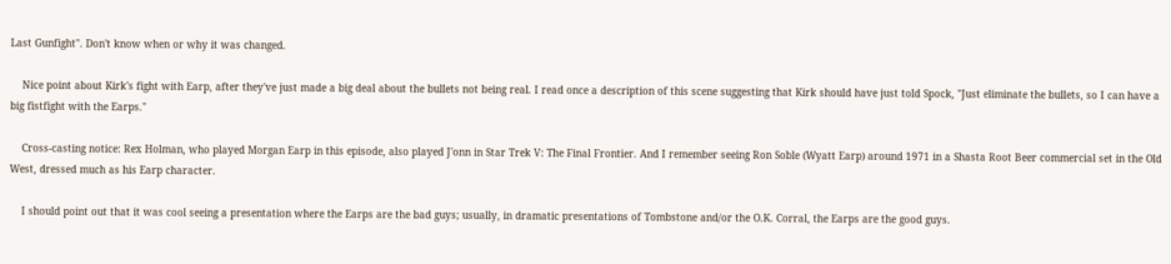Last Gunfight". Don't know when or why it was changed.

    Nice point about Kirk's fight with Earp, after they've just made a big deal about the bullets not being real. I read once a description of this scene suggesting that Kirk should have just told Spock, "Just eliminate the bullets, so I can have a big fistfight with the Earps."

    Cross-casting notice: Rex Holman, who played Morgan Earp in this episode, also played J'onn in Star Trek V: The Final Frontier. And I remember seeing Ron Soble (Wyatt Earp) around 1971 in a Shasta Root Beer commercial set in the Old West, dressed much as his Earp character.

    I should point out that it was cool seeing a presentation where the Earps are the bad guys; usually, in dramatic presentations of Tombstone and/or the O.K. Corral, the Earps are the good guys.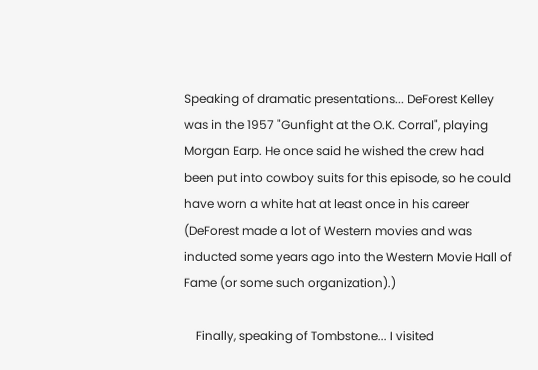Speaking of dramatic presentations... DeForest Kelley was in the 1957 "Gunfight at the O.K. Corral", playing Morgan Earp. He once said he wished the crew had been put into cowboy suits for this episode, so he could have worn a white hat at least once in his career (DeForest made a lot of Western movies and was inducted some years ago into the Western Movie Hall of Fame (or some such organization).)

    Finally, speaking of Tombstone... I visited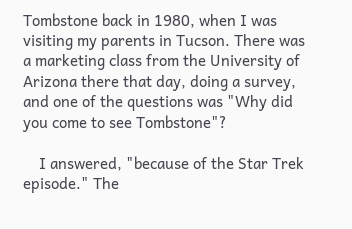Tombstone back in 1980, when I was visiting my parents in Tucson. There was a marketing class from the University of Arizona there that day, doing a survey, and one of the questions was "Why did you come to see Tombstone"?

    I answered, "because of the Star Trek episode." The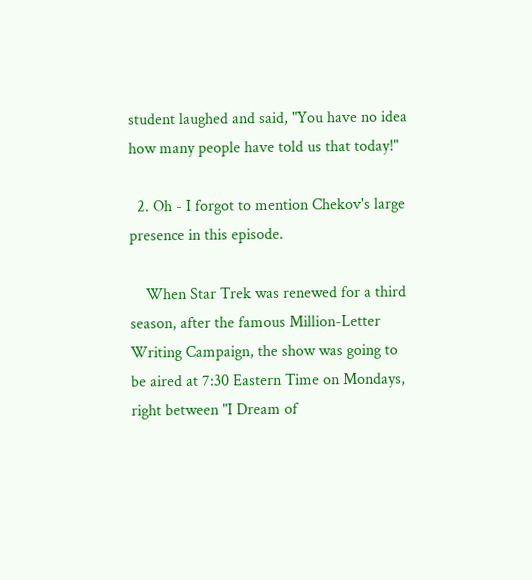student laughed and said, "You have no idea how many people have told us that today!"

  2. Oh - I forgot to mention Chekov's large presence in this episode.

    When Star Trek was renewed for a third season, after the famous Million-Letter Writing Campaign, the show was going to be aired at 7:30 Eastern Time on Mondays, right between "I Dream of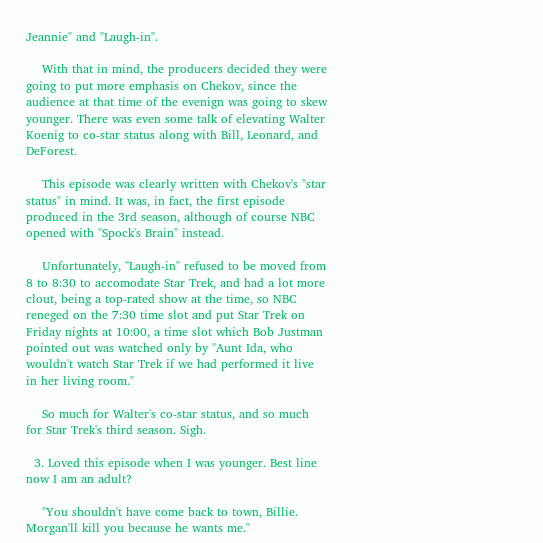Jeannie" and "Laugh-in".

    With that in mind, the producers decided they were going to put more emphasis on Chekov, since the audience at that time of the evenign was going to skew younger. There was even some talk of elevating Walter Koenig to co-star status along with Bill, Leonard, and DeForest.

    This episode was clearly written with Chekov's "star status" in mind. It was, in fact, the first episode produced in the 3rd season, although of course NBC opened with "Spock's Brain" instead.

    Unfortunately, "Laugh-in" refused to be moved from 8 to 8:30 to accomodate Star Trek, and had a lot more clout, being a top-rated show at the time, so NBC reneged on the 7:30 time slot and put Star Trek on Friday nights at 10:00, a time slot which Bob Justman pointed out was watched only by "Aunt Ida, who wouldn't watch Star Trek if we had performed it live in her living room."

    So much for Walter's co-star status, and so much for Star Trek's third season. Sigh.

  3. Loved this episode when I was younger. Best line now I am an adult?

    "You shouldn't have come back to town, Billie. Morgan'll kill you because he wants me."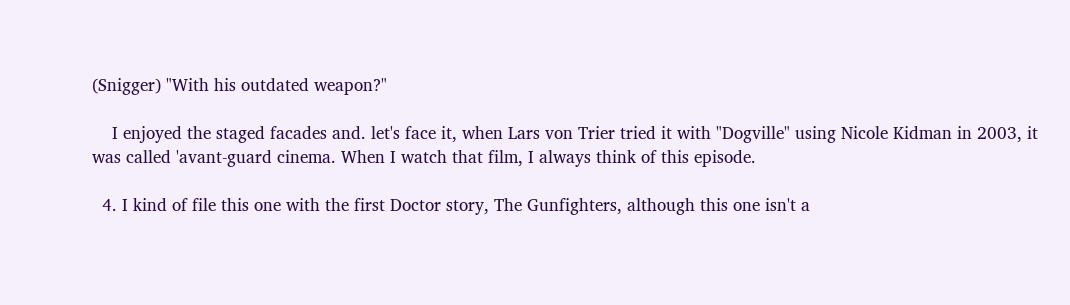(Snigger) "With his outdated weapon?"

    I enjoyed the staged facades and. let's face it, when Lars von Trier tried it with "Dogville" using Nicole Kidman in 2003, it was called 'avant-guard cinema. When I watch that film, I always think of this episode.

  4. I kind of file this one with the first Doctor story, The Gunfighters, although this one isn't a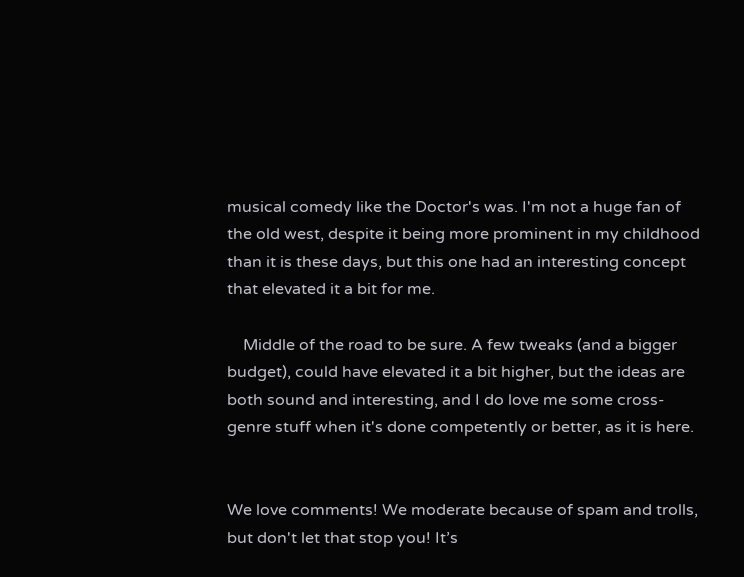musical comedy like the Doctor's was. I'm not a huge fan of the old west, despite it being more prominent in my childhood than it is these days, but this one had an interesting concept that elevated it a bit for me.

    Middle of the road to be sure. A few tweaks (and a bigger budget), could have elevated it a bit higher, but the ideas are both sound and interesting, and I do love me some cross-genre stuff when it's done competently or better, as it is here.


We love comments! We moderate because of spam and trolls, but don't let that stop you! It’s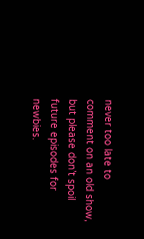never too late to comment on an old show, but please don’t spoil future episodes for newbies.